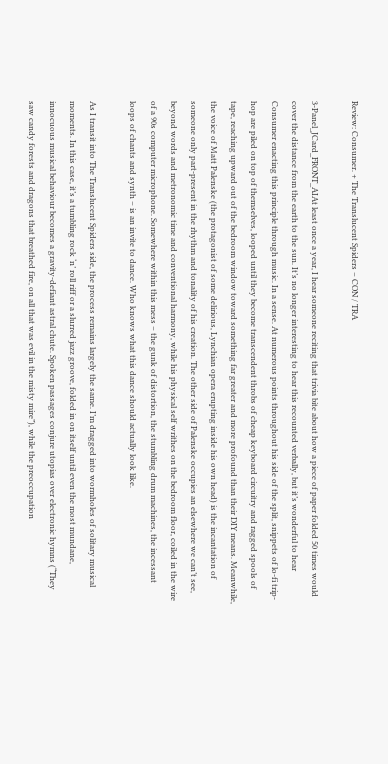Review: Consumer. + The Translucent Spiders – CON / TRA

3-Panel_JCard_FRONT_AIAt least once a year, I hear someone reciting that trivia bite about how a piece of paper folded 50 times would cover the distance from the earth to the sun. It’s no longer interesting to hear this recounted verbally, but it’s wonderful to hear Consumer enacting this principle through music. In a sense. At numerous points throughout his side of the split, snippets of lo-fi trip-hop are piled on top of themselves, looped until they become transcendent throbs of cheap keyboard circuitry and ragged spools of tape, reaching upward out of the bedroom window toward something far greater and more profound than their DIY means. Meanwhile, the voice of Matt Palenske (the protagonist of some delirious, Lynchian opera erupting inside his own head) is the incantation of someone only part-present in the rhythm and tonality of his creation. The other side of Palenske occupies an elsewhere we can’t see, beyond words and metronomic time and conventional harmony, while his physical self writhes on the bedroom floor, coiled in the wire of a 90s computer microphone. Somewhere within this mess – the gunk of distortion, the stumbling drum machines, the incessant loops of chants and synth – is an invite to dance. Who knows what this dance should actually look like.

As I transit into The Translucent Spiders side, the process remains largely the same. I’m dragged into wormholes of solitary musical moments. In this case, it’s a tumbling rock ‘n’ roll riff or a slurred jazz groove, folded in on itself until even the most mundane, innocuous musical behaviour becomes a gravity-defiant astral chute. Spoken passages conjure utopias over electronic hymns (“They saw candy forests and dragons that breathed fire, on all that was evil in the misty mire”), while the preoccupation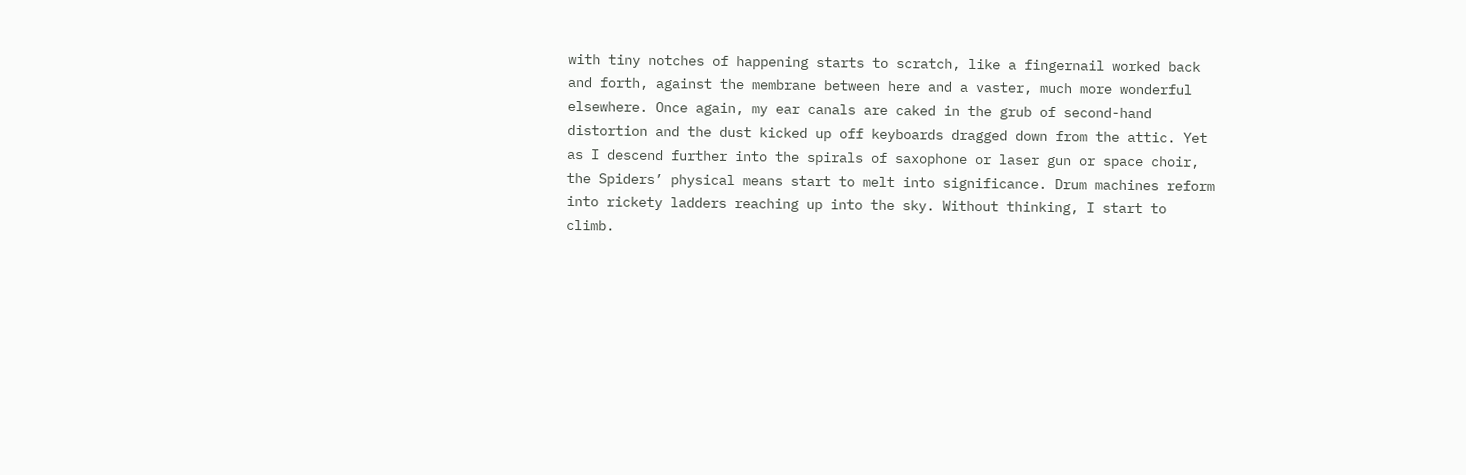with tiny notches of happening starts to scratch, like a fingernail worked back and forth, against the membrane between here and a vaster, much more wonderful elsewhere. Once again, my ear canals are caked in the grub of second-hand distortion and the dust kicked up off keyboards dragged down from the attic. Yet as I descend further into the spirals of saxophone or laser gun or space choir, the Spiders’ physical means start to melt into significance. Drum machines reform into rickety ladders reaching up into the sky. Without thinking, I start to climb.